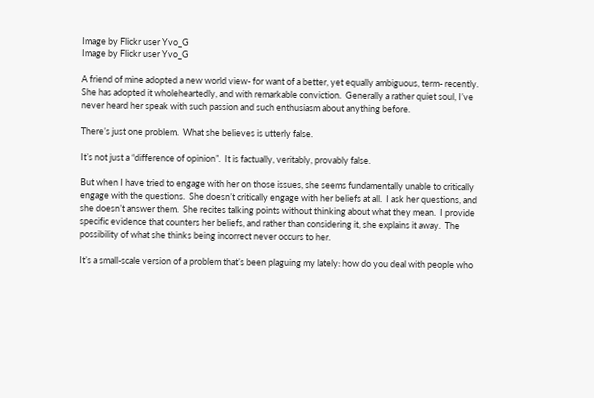Image by Flickr user Yvo_G
Image by Flickr user Yvo_G

A friend of mine adopted a new world view- for want of a better, yet equally ambiguous, term- recently.  She has adopted it wholeheartedly, and with remarkable conviction.  Generally a rather quiet soul, I’ve never heard her speak with such passion and such enthusiasm about anything before.

There’s just one problem.  What she believes is utterly false.

It’s not just a “difference of opinion”.  It is factually, veritably, provably false.

But when I have tried to engage with her on those issues, she seems fundamentally unable to critically engage with the questions.  She doesn’t critically engage with her beliefs at all.  I ask her questions, and she doesn’t answer them.  She recites talking points without thinking about what they mean.  I provide specific evidence that counters her beliefs, and rather than considering it, she explains it away.  The possibility of what she thinks being incorrect never occurs to her.

It’s a small-scale version of a problem that’s been plaguing my lately: how do you deal with people who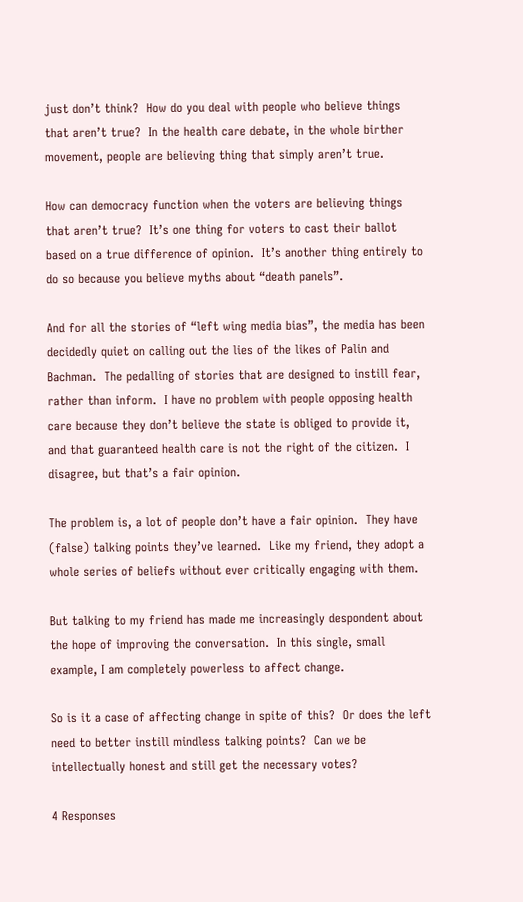just don’t think?  How do you deal with people who believe things that aren’t true?  In the health care debate, in the whole birther movement, people are believing thing that simply aren’t true.

How can democracy function when the voters are believing things that aren’t true?  It’s one thing for voters to cast their ballot based on a true difference of opinion.  It’s another thing entirely to do so because you believe myths about “death panels”.

And for all the stories of “left wing media bias”, the media has been decidedly quiet on calling out the lies of the likes of Palin and Bachman.  The pedalling of stories that are designed to instill fear, rather than inform.  I have no problem with people opposing health care because they don’t believe the state is obliged to provide it, and that guaranteed health care is not the right of the citizen.  I disagree, but that’s a fair opinion.

The problem is, a lot of people don’t have a fair opinion.  They have (false) talking points they’ve learned.  Like my friend, they adopt a whole series of beliefs without ever critically engaging with them.

But talking to my friend has made me increasingly despondent about the hope of improving the conversation.  In this single, small example, I am completely powerless to affect change.

So is it a case of affecting change in spite of this?  Or does the left need to better instill mindless talking points?  Can we be intellectually honest and still get the necessary votes?

4 Responses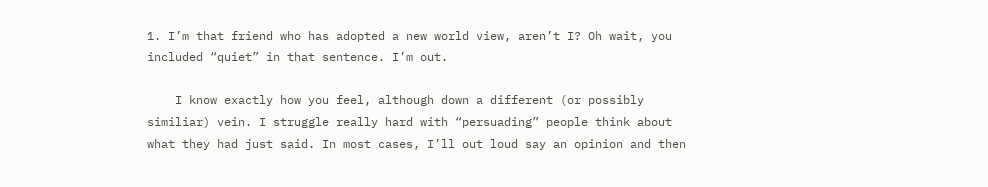1. I’m that friend who has adopted a new world view, aren’t I? Oh wait, you included “quiet” in that sentence. I’m out.

    I know exactly how you feel, although down a different (or possibly similiar) vein. I struggle really hard with “persuading” people think about what they had just said. In most cases, I’ll out loud say an opinion and then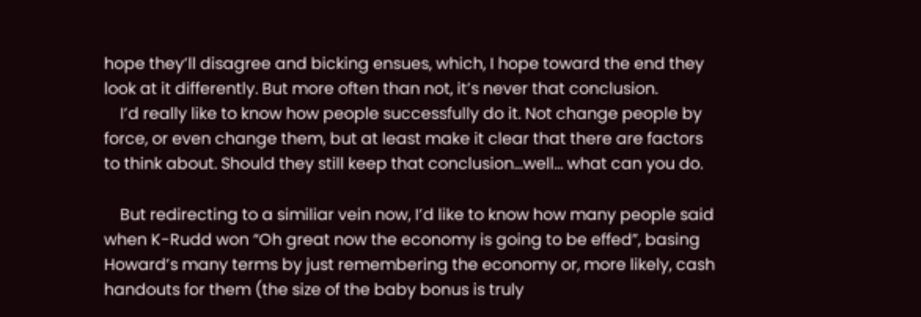hope they’ll disagree and bicking ensues, which, I hope toward the end they look at it differently. But more often than not, it’s never that conclusion.
    I’d really like to know how people successfully do it. Not change people by force, or even change them, but at least make it clear that there are factors to think about. Should they still keep that conclusion…well… what can you do.

    But redirecting to a similiar vein now, I’d like to know how many people said when K-Rudd won “Oh great now the economy is going to be effed”, basing Howard’s many terms by just remembering the economy or, more likely, cash handouts for them (the size of the baby bonus is truly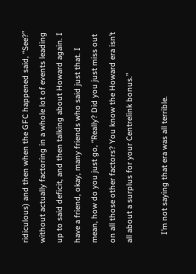ridiculous) and then when the GFC happened said, “See?” without actually factoring in a whole lot of events leading up to said deficit, and then talking about Howard again. I have a friend, okay, many friends who said just that. I mean, how do you just go, “Really? Did you just miss out on all those other factors? You know the Howard era isn’t all about a surplus for your Centrelink bonus.”

    I’m not saying that era was all terrible.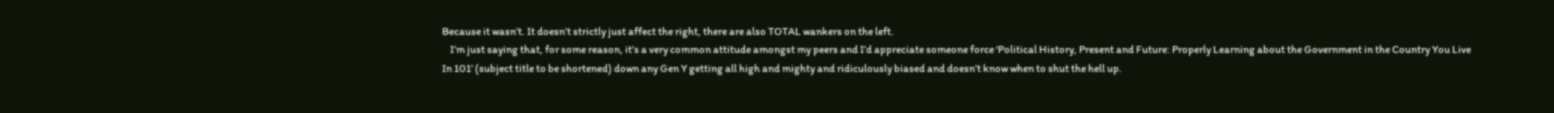Because it wasn’t. It doesn’t strictly just affect the right, there are also TOTAL wankers on the left.
    I’m just saying that, for some reason, it’s a very common attitude amongst my peers and I’d appreciate someone force ‘Political History, Present and Future: Properly Learning about the Government in the Country You Live In 101’ (subject title to be shortened) down any Gen Y getting all high and mighty and ridiculously biased and doesn’t know when to shut the hell up.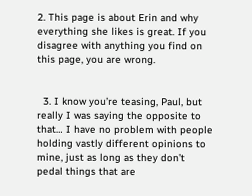2. This page is about Erin and why everything she likes is great. If you disagree with anything you find on this page, you are wrong.


  3. I know you’re teasing, Paul, but really I was saying the opposite to that… I have no problem with people holding vastly different opinions to mine, just as long as they don’t pedal things that are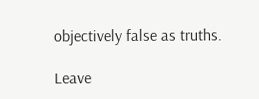objectively false as truths.

Leave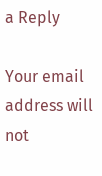a Reply

Your email address will not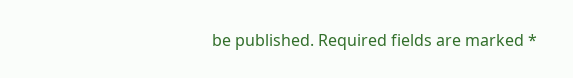be published. Required fields are marked *